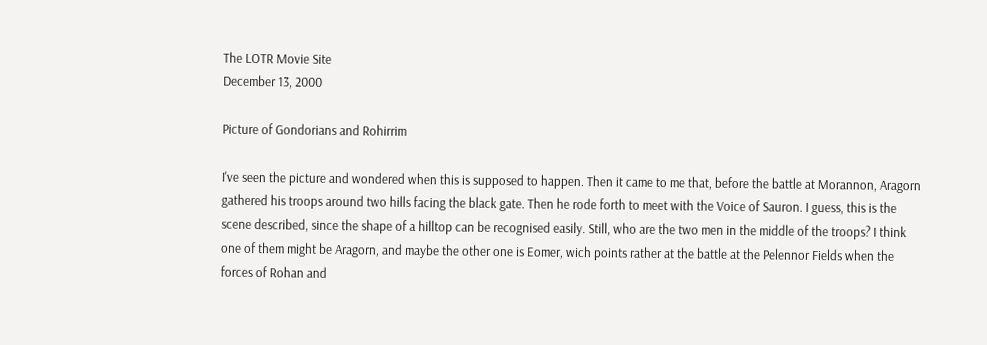The LOTR Movie Site
December 13, 2000

Picture of Gondorians and Rohirrim

I've seen the picture and wondered when this is supposed to happen. Then it came to me that, before the battle at Morannon, Aragorn gathered his troops around two hills facing the black gate. Then he rode forth to meet with the Voice of Sauron. I guess, this is the scene described, since the shape of a hilltop can be recognised easily. Still, who are the two men in the middle of the troops? I think one of them might be Aragorn, and maybe the other one is Eomer, wich points rather at the battle at the Pelennor Fields when the forces of Rohan and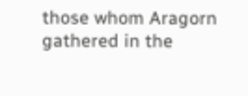those whom Aragorn gathered in the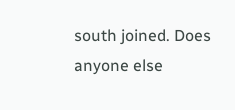south joined. Does anyone else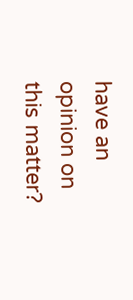have an opinion on this matter?